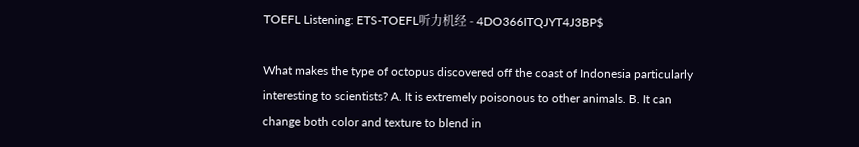TOEFL Listening: ETS-TOEFL听力机经 - 4DO366ITQJYT4J3BP$

What makes the type of octopus discovered off the coast of Indonesia particularly interesting to scientists? A. It is extremely poisonous to other animals. B. It can change both color and texture to blend in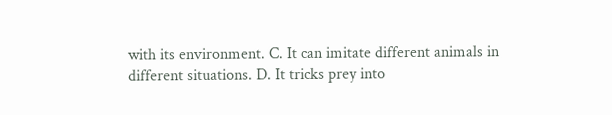with its environment. C. It can imitate different animals in different situations. D. It tricks prey into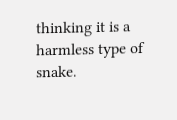thinking it is a harmless type of snake.